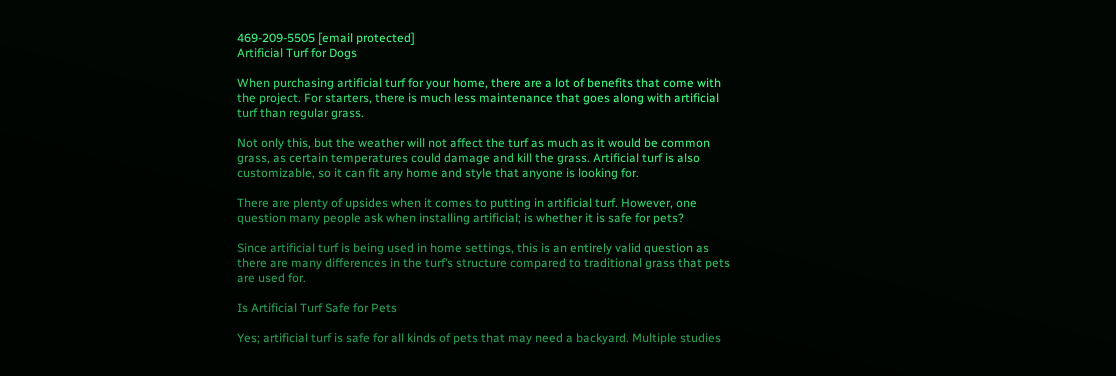469-209-5505 [email protected]
Artificial Turf for Dogs

When purchasing artificial turf for your home, there are a lot of benefits that come with the project. For starters, there is much less maintenance that goes along with artificial turf than regular grass.

Not only this, but the weather will not affect the turf as much as it would be common grass, as certain temperatures could damage and kill the grass. Artificial turf is also customizable, so it can fit any home and style that anyone is looking for.

There are plenty of upsides when it comes to putting in artificial turf. However, one question many people ask when installing artificial; is whether it is safe for pets?

Since artificial turf is being used in home settings, this is an entirely valid question as there are many differences in the turf’s structure compared to traditional grass that pets are used for.

Is Artificial Turf Safe for Pets

Yes; artificial turf is safe for all kinds of pets that may need a backyard. Multiple studies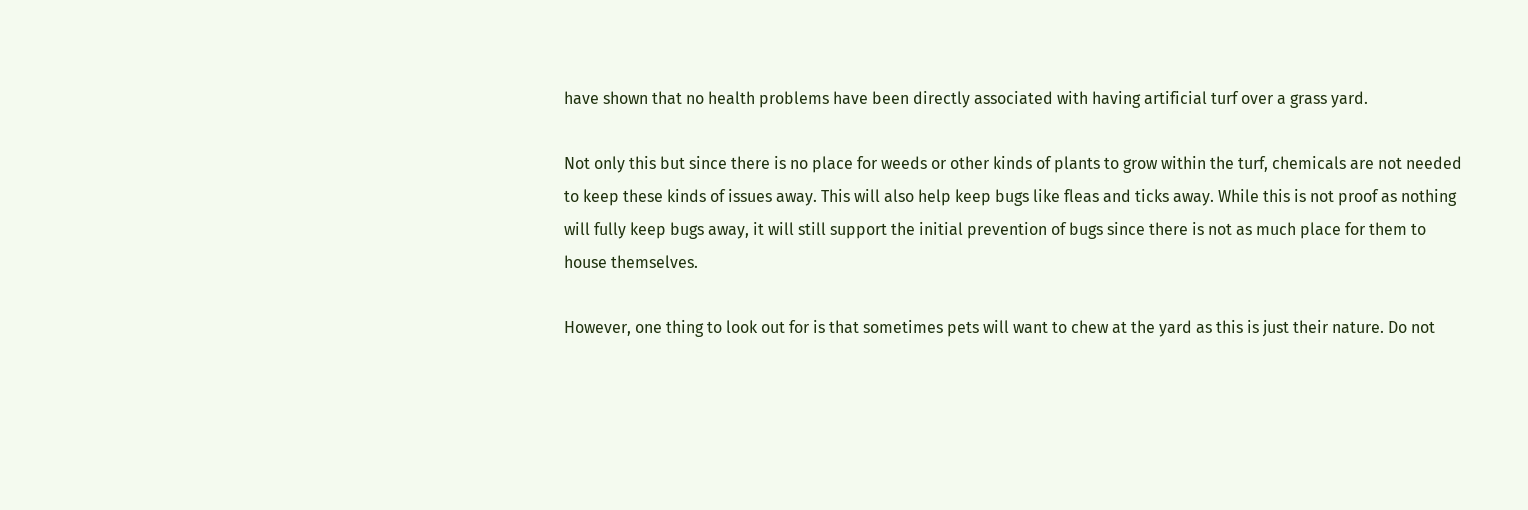have shown that no health problems have been directly associated with having artificial turf over a grass yard.

Not only this but since there is no place for weeds or other kinds of plants to grow within the turf, chemicals are not needed to keep these kinds of issues away. This will also help keep bugs like fleas and ticks away. While this is not proof as nothing will fully keep bugs away, it will still support the initial prevention of bugs since there is not as much place for them to house themselves.

However, one thing to look out for is that sometimes pets will want to chew at the yard as this is just their nature. Do not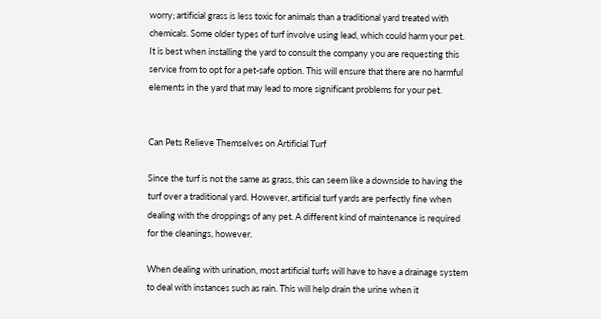worry; artificial grass is less toxic for animals than a traditional yard treated with chemicals. Some older types of turf involve using lead, which could harm your pet. It is best when installing the yard to consult the company you are requesting this service from to opt for a pet-safe option. This will ensure that there are no harmful elements in the yard that may lead to more significant problems for your pet.


Can Pets Relieve Themselves on Artificial Turf

Since the turf is not the same as grass, this can seem like a downside to having the turf over a traditional yard. However, artificial turf yards are perfectly fine when dealing with the droppings of any pet. A different kind of maintenance is required for the cleanings, however.

When dealing with urination, most artificial turfs will have to have a drainage system to deal with instances such as rain. This will help drain the urine when it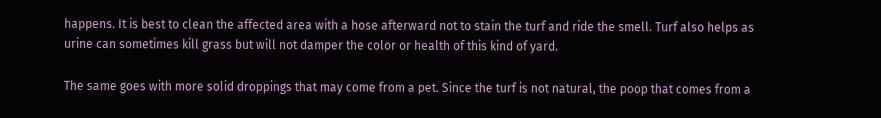happens. It is best to clean the affected area with a hose afterward not to stain the turf and ride the smell. Turf also helps as urine can sometimes kill grass but will not damper the color or health of this kind of yard.

The same goes with more solid droppings that may come from a pet. Since the turf is not natural, the poop that comes from a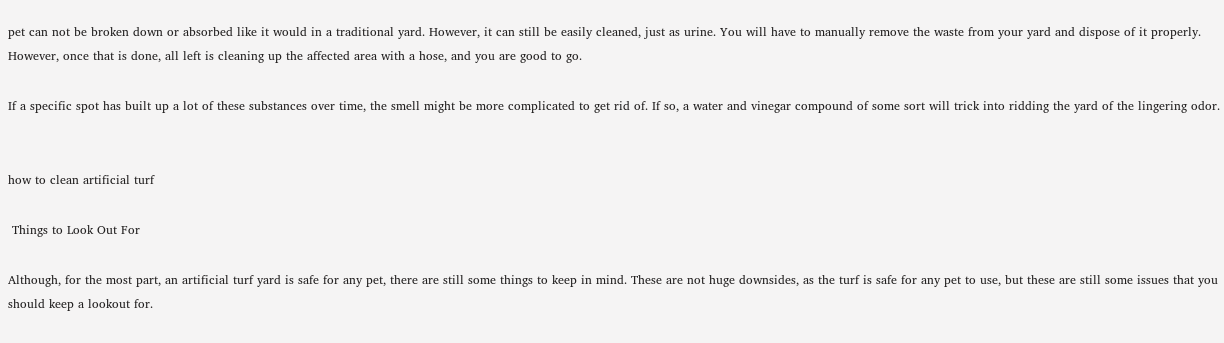pet can not be broken down or absorbed like it would in a traditional yard. However, it can still be easily cleaned, just as urine. You will have to manually remove the waste from your yard and dispose of it properly. However, once that is done, all left is cleaning up the affected area with a hose, and you are good to go.

If a specific spot has built up a lot of these substances over time, the smell might be more complicated to get rid of. If so, a water and vinegar compound of some sort will trick into ridding the yard of the lingering odor.


how to clean artificial turf

 Things to Look Out For

Although, for the most part, an artificial turf yard is safe for any pet, there are still some things to keep in mind. These are not huge downsides, as the turf is safe for any pet to use, but these are still some issues that you should keep a lookout for.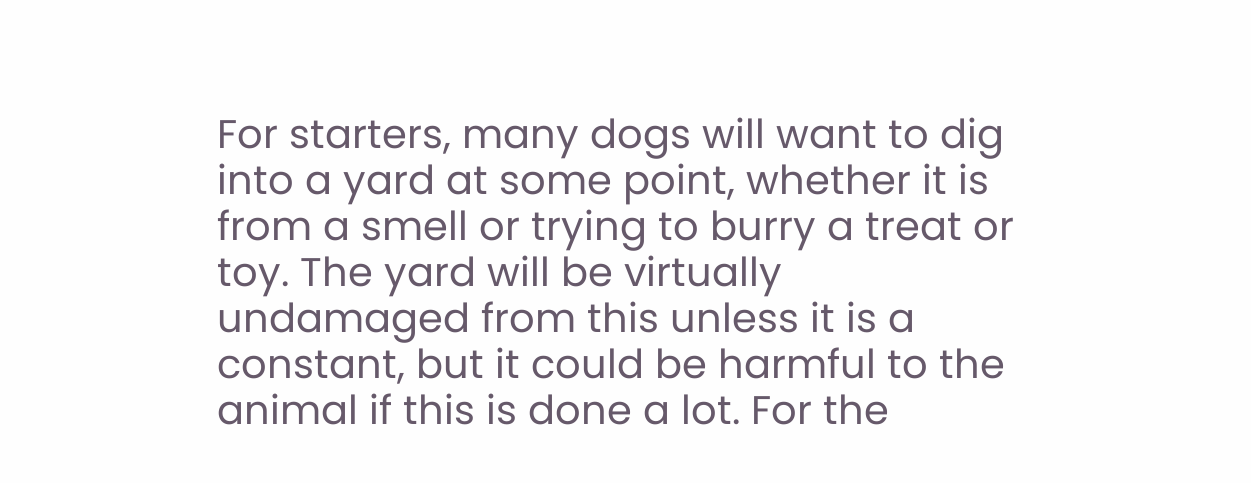For starters, many dogs will want to dig into a yard at some point, whether it is from a smell or trying to burry a treat or toy. The yard will be virtually undamaged from this unless it is a constant, but it could be harmful to the animal if this is done a lot. For the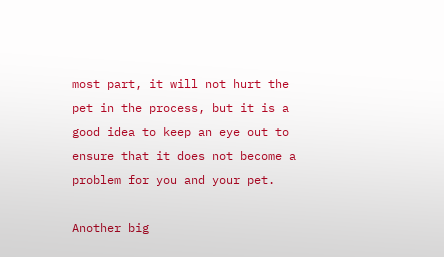most part, it will not hurt the pet in the process, but it is a good idea to keep an eye out to ensure that it does not become a problem for you and your pet.

Another big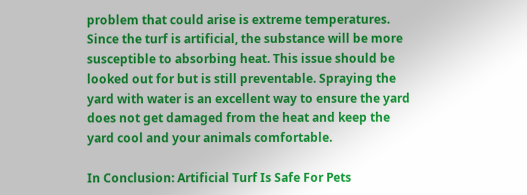problem that could arise is extreme temperatures. Since the turf is artificial, the substance will be more susceptible to absorbing heat. This issue should be looked out for but is still preventable. Spraying the yard with water is an excellent way to ensure the yard does not get damaged from the heat and keep the yard cool and your animals comfortable.

In Conclusion: Artificial Turf Is Safe For Pets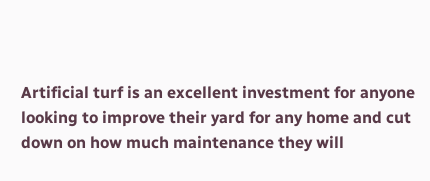Artificial turf is an excellent investment for anyone looking to improve their yard for any home and cut down on how much maintenance they will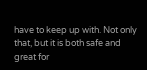have to keep up with. Not only that, but it is both safe and great for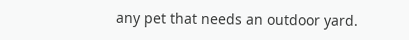any pet that needs an outdoor yard.